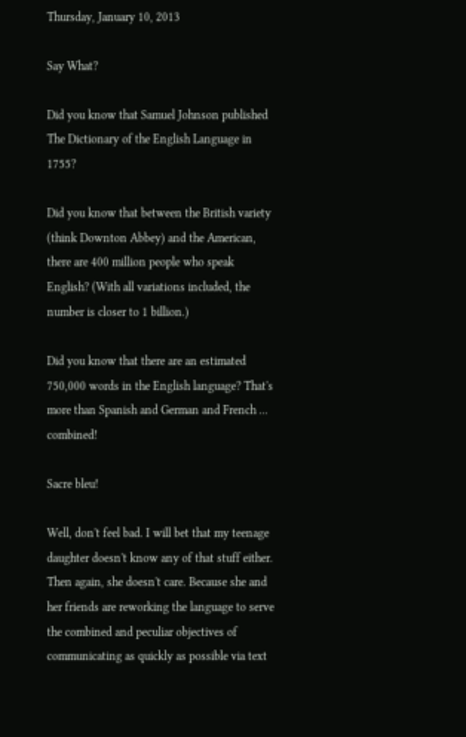Thursday, January 10, 2013

Say What?

Did you know that Samuel Johnson published The Dictionary of the English Language in 1755?

Did you know that between the British variety (think Downton Abbey) and the American, there are 400 million people who speak English? (With all variations included, the number is closer to 1 billion.)

Did you know that there are an estimated 750,000 words in the English language? That's more than Spanish and German and French ... combined!

Sacre bleu!

Well, don't feel bad. I will bet that my teenage daughter doesn't know any of that stuff either. Then again, she doesn't care. Because she and her friends are reworking the language to serve the combined and peculiar objectives of communicating as quickly as possible via text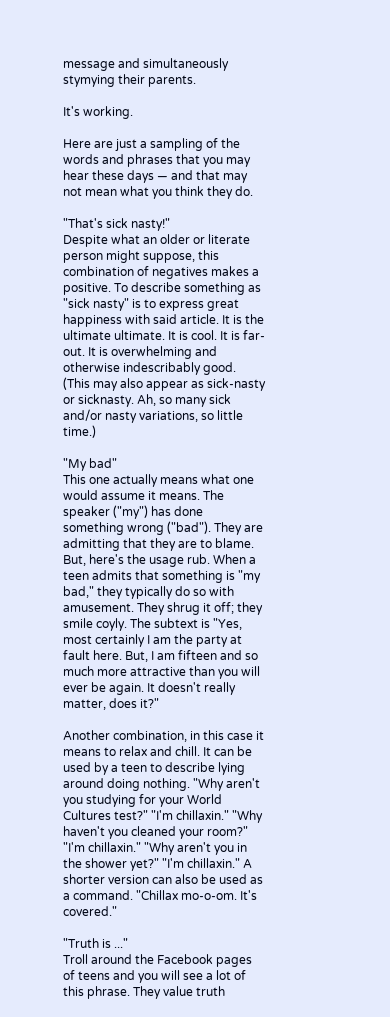message and simultaneously stymying their parents.

It's working.

Here are just a sampling of the words and phrases that you may hear these days — and that may not mean what you think they do.

"That's sick nasty!"
Despite what an older or literate person might suppose, this combination of negatives makes a positive. To describe something as "sick nasty" is to express great happiness with said article. It is the ultimate ultimate. It is cool. It is far-out. It is overwhelming and otherwise indescribably good. (This may also appear as sick-nasty or sicknasty. Ah, so many sick and/or nasty variations, so little time.)

"My bad"
This one actually means what one would assume it means. The speaker ("my") has done something wrong ("bad"). They are admitting that they are to blame. But, here's the usage rub. When a teen admits that something is "my bad," they typically do so with amusement. They shrug it off; they smile coyly. The subtext is "Yes, most certainly I am the party at fault here. But, I am fifteen and so much more attractive than you will ever be again. It doesn't really matter, does it?"

Another combination, in this case it means to relax and chill. It can be used by a teen to describe lying around doing nothing. "Why aren't you studying for your World Cultures test?" "I'm chillaxin." "Why haven't you cleaned your room?" "I'm chillaxin." "Why aren't you in the shower yet?" "I'm chillaxin." A shorter version can also be used as a command. "Chillax mo-o-om. It's covered."

"Truth is ..."
Troll around the Facebook pages of teens and you will see a lot of this phrase. They value truth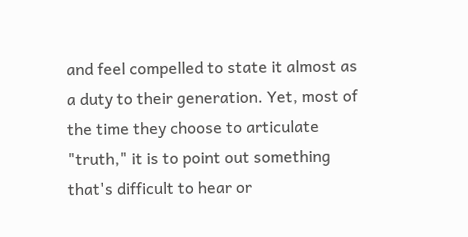and feel compelled to state it almost as a duty to their generation. Yet, most of the time they choose to articulate "truth," it is to point out something that's difficult to hear or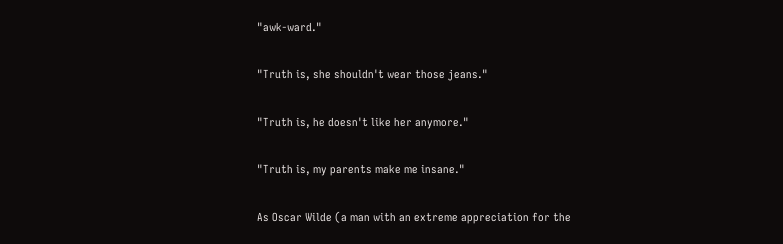"awk-ward."

"Truth is, she shouldn't wear those jeans."

"Truth is, he doesn't like her anymore."

"Truth is, my parents make me insane."

As Oscar Wilde (a man with an extreme appreciation for the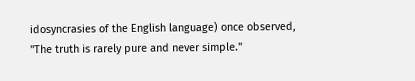idosyncrasies of the English language) once observed, "The truth is rarely pure and never simple."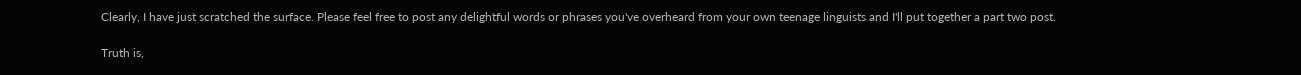Clearly, I have just scratched the surface. Please feel free to post any delightful words or phrases you've overheard from your own teenage linguists and I'll put together a part two post.

Truth is,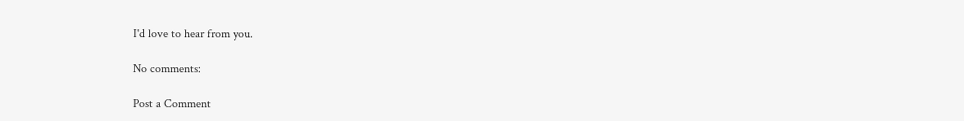I'd love to hear from you.

No comments:

Post a Comment